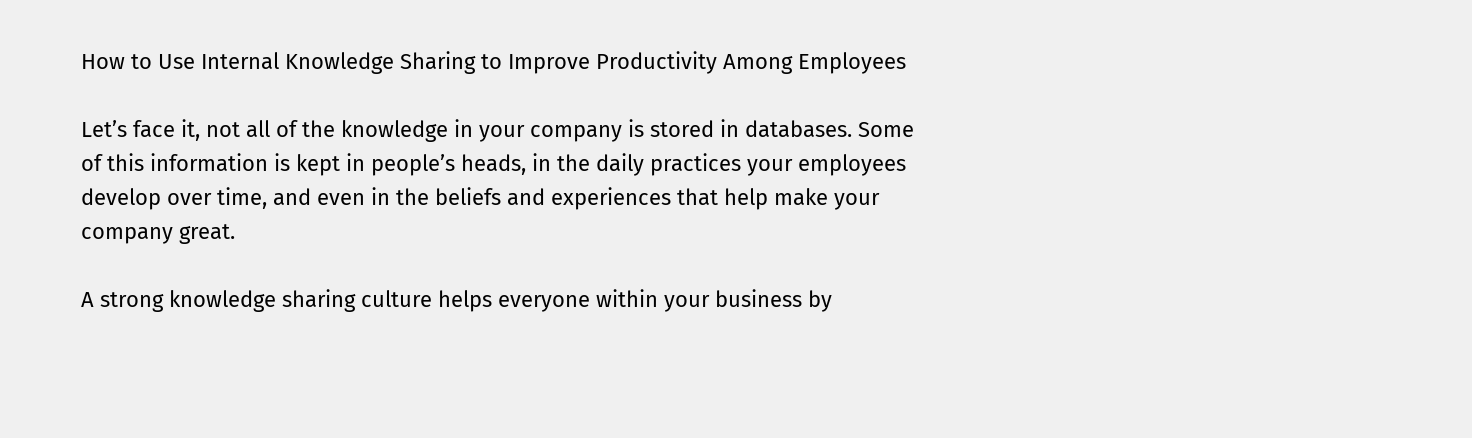How to Use Internal Knowledge Sharing to Improve Productivity Among Employees

Let’s face it, not all of the knowledge in your company is stored in databases. Some of this information is kept in people’s heads, in the daily practices your employees develop over time, and even in the beliefs and experiences that help make your company great.

A strong knowledge sharing culture helps everyone within your business by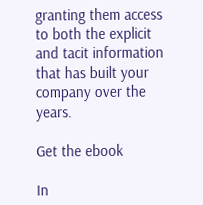granting them access to both the explicit and tacit information that has built your company over the years.

Get the ebook

In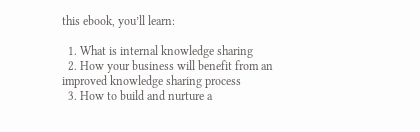this ebook, you’ll learn:

  1. What is internal knowledge sharing
  2. How your business will benefit from an improved knowledge sharing process
  3. How to build and nurture a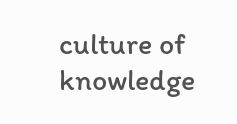culture of knowledge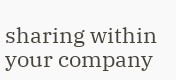sharing within your company